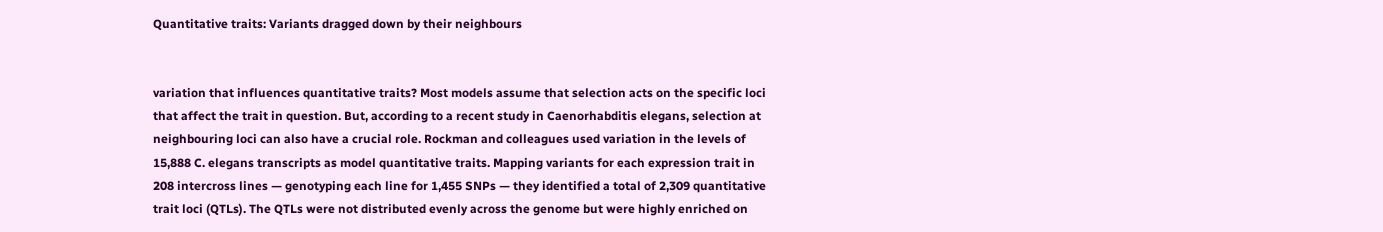Quantitative traits: Variants dragged down by their neighbours


variation that influences quantitative traits? Most models assume that selection acts on the specific loci that affect the trait in question. But, according to a recent study in Caenorhabditis elegans, selection at neighbouring loci can also have a crucial role. Rockman and colleagues used variation in the levels of 15,888 C. elegans transcripts as model quantitative traits. Mapping variants for each expression trait in 208 intercross lines — genotyping each line for 1,455 SNPs — they identified a total of 2,309 quantitative trait loci (QTLs). The QTLs were not distributed evenly across the genome but were highly enriched on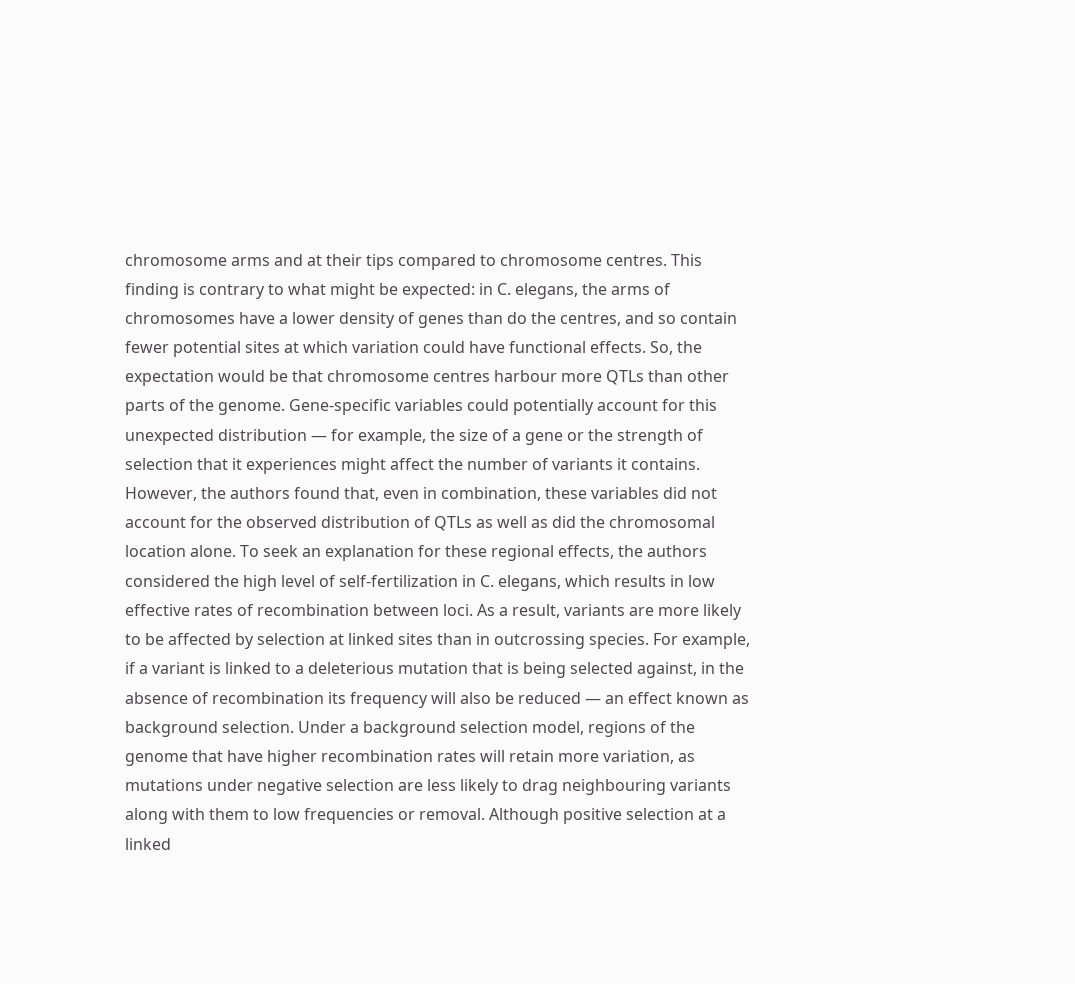chromosome arms and at their tips compared to chromosome centres. This finding is contrary to what might be expected: in C. elegans, the arms of chromosomes have a lower density of genes than do the centres, and so contain fewer potential sites at which variation could have functional effects. So, the expectation would be that chromosome centres harbour more QTLs than other parts of the genome. Gene-specific variables could potentially account for this unexpected distribution — for example, the size of a gene or the strength of selection that it experiences might affect the number of variants it contains. However, the authors found that, even in combination, these variables did not account for the observed distribution of QTLs as well as did the chromosomal location alone. To seek an explanation for these regional effects, the authors considered the high level of self-fertilization in C. elegans, which results in low effective rates of recombination between loci. As a result, variants are more likely to be affected by selection at linked sites than in outcrossing species. For example, if a variant is linked to a deleterious mutation that is being selected against, in the absence of recombination its frequency will also be reduced — an effect known as background selection. Under a background selection model, regions of the genome that have higher recombination rates will retain more variation, as mutations under negative selection are less likely to drag neighbouring variants along with them to low frequencies or removal. Although positive selection at a linked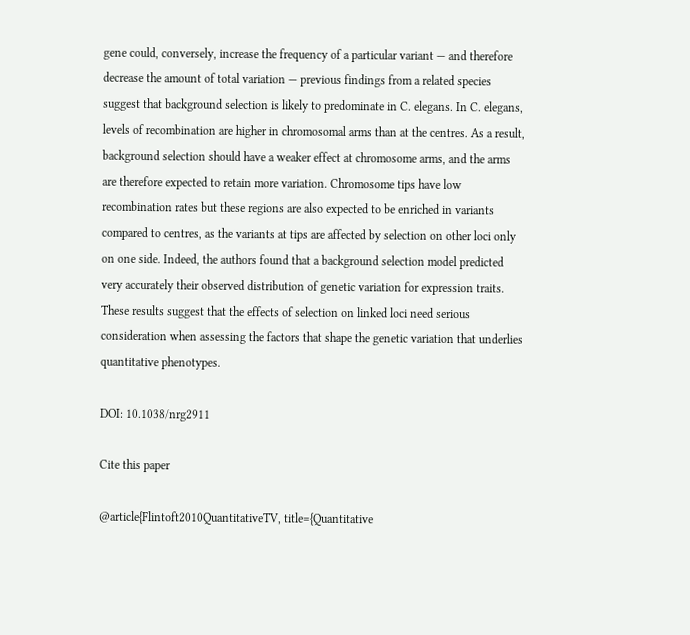gene could, conversely, increase the frequency of a particular variant — and therefore decrease the amount of total variation — previous findings from a related species suggest that background selection is likely to predominate in C. elegans. In C. elegans, levels of recombination are higher in chromosomal arms than at the centres. As a result, background selection should have a weaker effect at chromosome arms, and the arms are therefore expected to retain more variation. Chromosome tips have low recombination rates but these regions are also expected to be enriched in variants compared to centres, as the variants at tips are affected by selection on other loci only on one side. Indeed, the authors found that a background selection model predicted very accurately their observed distribution of genetic variation for expression traits. These results suggest that the effects of selection on linked loci need serious consideration when assessing the factors that shape the genetic variation that underlies quantitative phenotypes.

DOI: 10.1038/nrg2911

Cite this paper

@article{Flintoft2010QuantitativeTV, title={Quantitative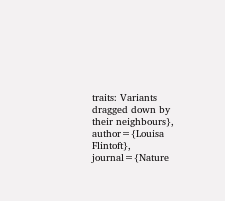traits: Variants dragged down by their neighbours}, author={Louisa Flintoft}, journal={Nature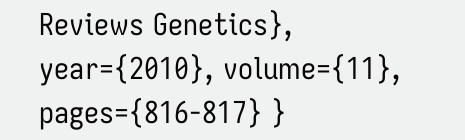Reviews Genetics}, year={2010}, volume={11}, pages={816-817} }